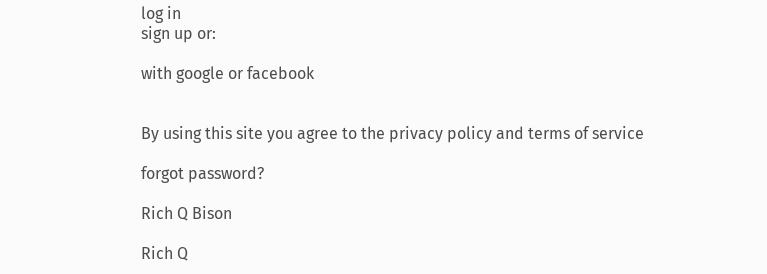log in
sign up or:

with google or facebook


By using this site you agree to the privacy policy and terms of service

forgot password?

Rich Q Bison

Rich Q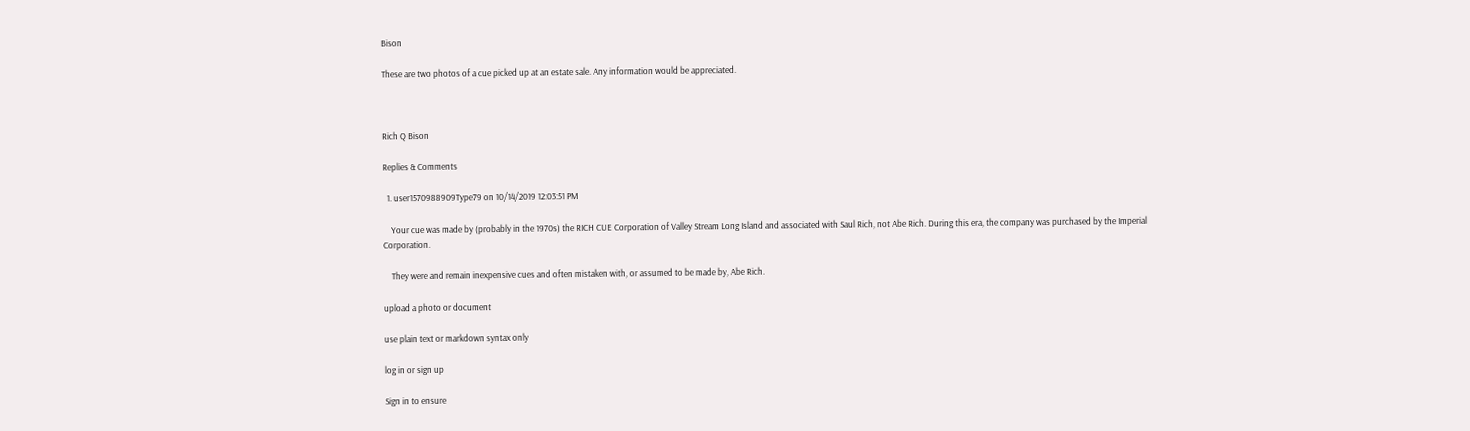Bison

These are two photos of a cue picked up at an estate sale. Any information would be appreciated.



Rich Q Bison

Replies & Comments

  1. user1570988909Type79 on 10/14/2019 12:03:51 PM

    Your cue was made by (probably in the 1970s) the RICH CUE Corporation of Valley Stream Long Island and associated with Saul Rich, not Abe Rich. During this era, the company was purchased by the Imperial Corporation.

    They were and remain inexpensive cues and often mistaken with, or assumed to be made by, Abe Rich.

upload a photo or document

use plain text or markdown syntax only

log in or sign up

Sign in to ensure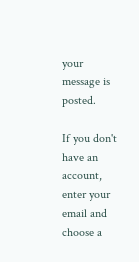your message is posted.

If you don't have an account, enter your email and choose a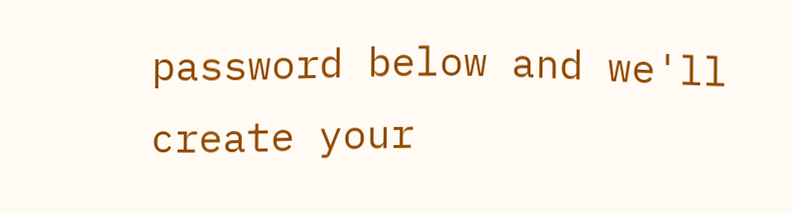password below and we'll create your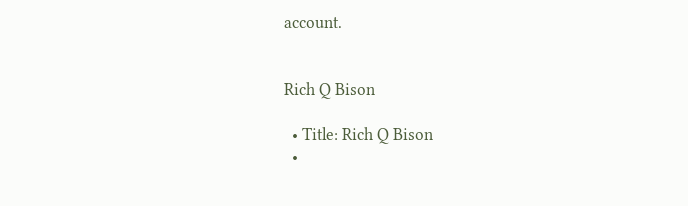account.


Rich Q Bison

  • Title: Rich Q Bison
  •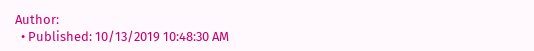Author:
  • Published: 10/13/2019 10:48:30 AM